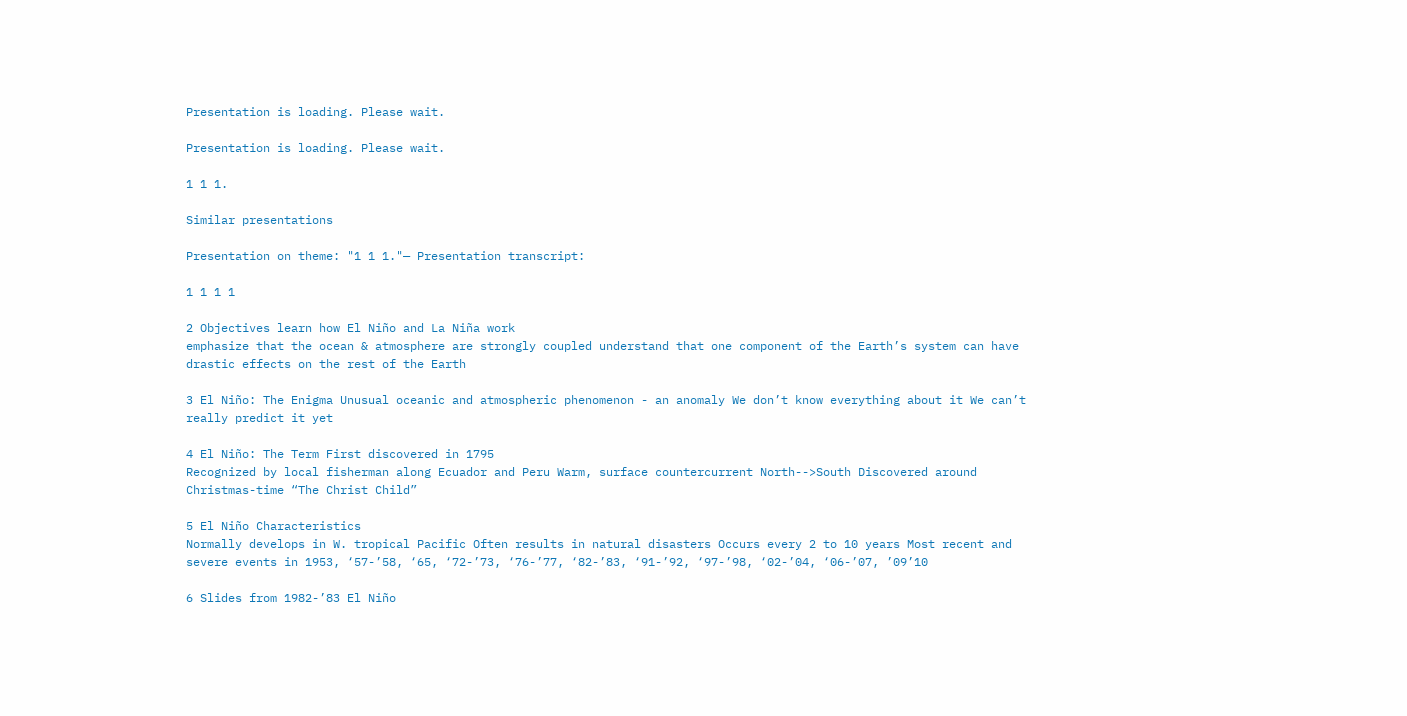Presentation is loading. Please wait.

Presentation is loading. Please wait.

1 1 1.

Similar presentations

Presentation on theme: "1 1 1."— Presentation transcript:

1 1 1 1

2 Objectives learn how El Niño and La Niña work
emphasize that the ocean & atmosphere are strongly coupled understand that one component of the Earth’s system can have drastic effects on the rest of the Earth

3 El Niño: The Enigma Unusual oceanic and atmospheric phenomenon - an anomaly We don’t know everything about it We can’t really predict it yet

4 El Niño: The Term First discovered in 1795
Recognized by local fisherman along Ecuador and Peru Warm, surface countercurrent North-->South Discovered around Christmas-time “The Christ Child”

5 El Niño Characteristics
Normally develops in W. tropical Pacific Often results in natural disasters Occurs every 2 to 10 years Most recent and severe events in 1953, ‘57-’58, ‘65, ‘72-’73, ‘76-’77, ‘82-’83, ‘91-’92, ‘97-’98, ‘02-’04, ‘06-’07, ’09’10

6 Slides from 1982-’83 El Niño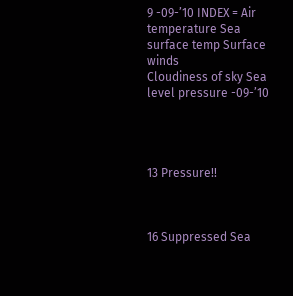9 -09-’10 INDEX = Air temperature Sea surface temp Surface winds
Cloudiness of sky Sea level pressure -09-’10




13 Pressure!!



16 Suppressed Sea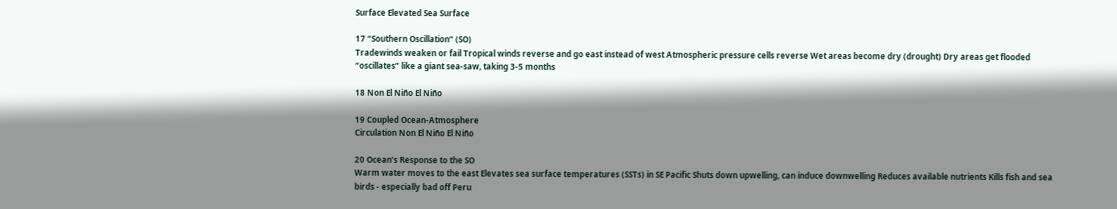Surface Elevated Sea Surface

17 “Southern Oscillation” (SO)
Tradewinds weaken or fail Tropical winds reverse and go east instead of west Atmospheric pressure cells reverse Wet areas become dry (drought) Dry areas get flooded “oscillates” like a giant sea-saw, taking 3-5 months

18 Non El Niño El Niño

19 Coupled Ocean-Atmosphere
Circulation Non El Niño El Niño

20 Ocean’s Response to the SO
Warm water moves to the east Elevates sea surface temperatures (SSTs) in SE Pacific Shuts down upwelling, can induce downwelling Reduces available nutrients Kills fish and sea birds - especially bad off Peru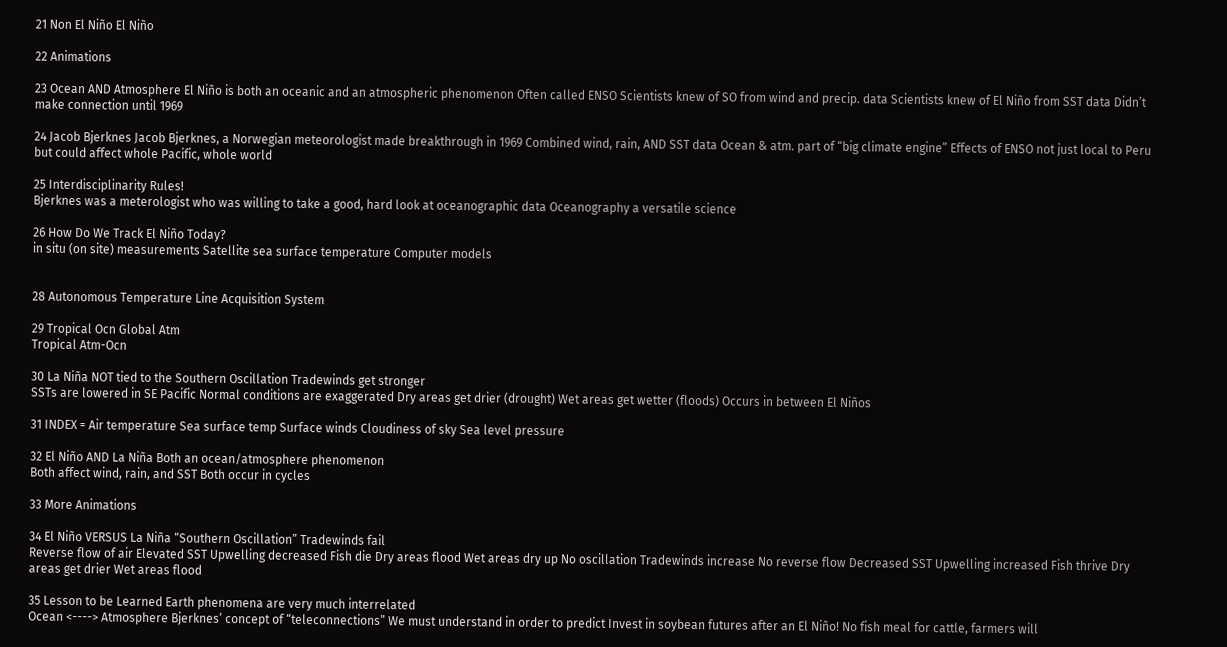21 Non El Niño El Niño

22 Animations

23 Ocean AND Atmosphere El Niño is both an oceanic and an atmospheric phenomenon Often called ENSO Scientists knew of SO from wind and precip. data Scientists knew of El Niño from SST data Didn’t make connection until 1969

24 Jacob Bjerknes Jacob Bjerknes, a Norwegian meteorologist made breakthrough in 1969 Combined wind, rain, AND SST data Ocean & atm. part of “big climate engine” Effects of ENSO not just local to Peru but could affect whole Pacific, whole world

25 Interdisciplinarity Rules!
Bjerknes was a meterologist who was willing to take a good, hard look at oceanographic data Oceanography a versatile science

26 How Do We Track El Niño Today?
in situ (on site) measurements Satellite sea surface temperature Computer models


28 Autonomous Temperature Line Acquisition System

29 Tropical Ocn Global Atm
Tropical Atm-Ocn

30 La Niña NOT tied to the Southern Oscillation Tradewinds get stronger
SSTs are lowered in SE Pacific Normal conditions are exaggerated Dry areas get drier (drought) Wet areas get wetter (floods) Occurs in between El Niños

31 INDEX = Air temperature Sea surface temp Surface winds Cloudiness of sky Sea level pressure

32 El Niño AND La Niña Both an ocean/atmosphere phenomenon
Both affect wind, rain, and SST Both occur in cycles

33 More Animations

34 El Niño VERSUS La Niña “Southern Oscillation” Tradewinds fail
Reverse flow of air Elevated SST Upwelling decreased Fish die Dry areas flood Wet areas dry up No oscillation Tradewinds increase No reverse flow Decreased SST Upwelling increased Fish thrive Dry areas get drier Wet areas flood

35 Lesson to be Learned Earth phenomena are very much interrelated
Ocean <----> Atmosphere Bjerknes’ concept of “teleconnections” We must understand in order to predict Invest in soybean futures after an El Niño! No fish meal for cattle, farmers will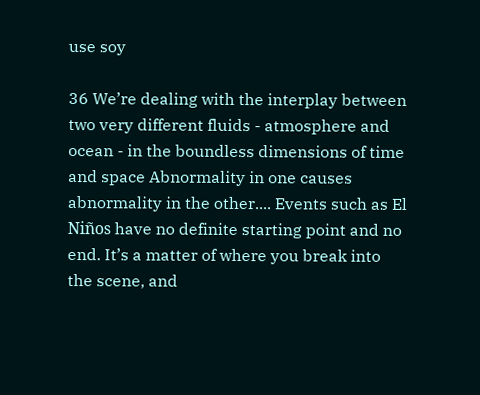use soy

36 We’re dealing with the interplay between two very different fluids - atmosphere and ocean - in the boundless dimensions of time and space Abnormality in one causes abnormality in the other.... Events such as El Niños have no definite starting point and no end. It’s a matter of where you break into the scene, and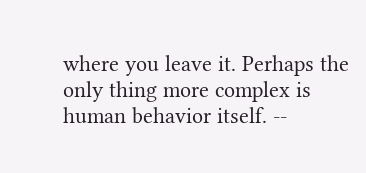where you leave it. Perhaps the only thing more complex is human behavior itself. --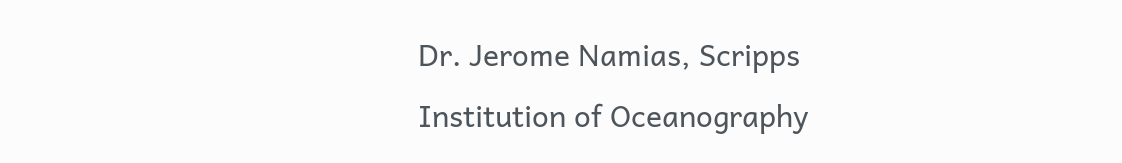Dr. Jerome Namias, Scripps Institution of Oceanography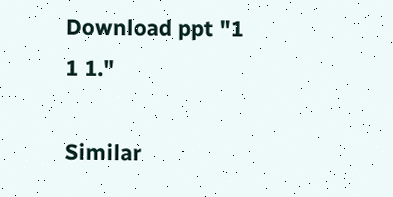Download ppt "1 1 1."

Similar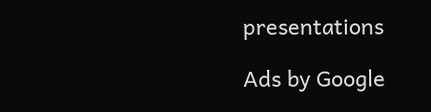presentations

Ads by Google